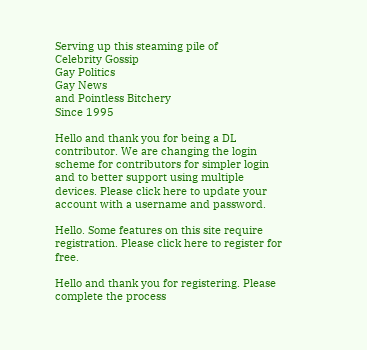Serving up this steaming pile of
Celebrity Gossip
Gay Politics
Gay News
and Pointless Bitchery
Since 1995

Hello and thank you for being a DL contributor. We are changing the login scheme for contributors for simpler login and to better support using multiple devices. Please click here to update your account with a username and password.

Hello. Some features on this site require registration. Please click here to register for free.

Hello and thank you for registering. Please complete the process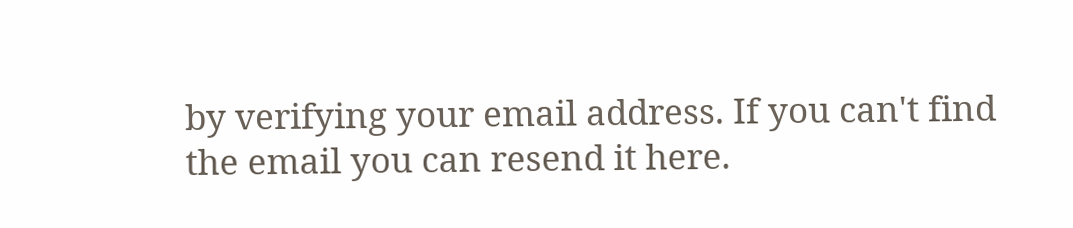by verifying your email address. If you can't find the email you can resend it here.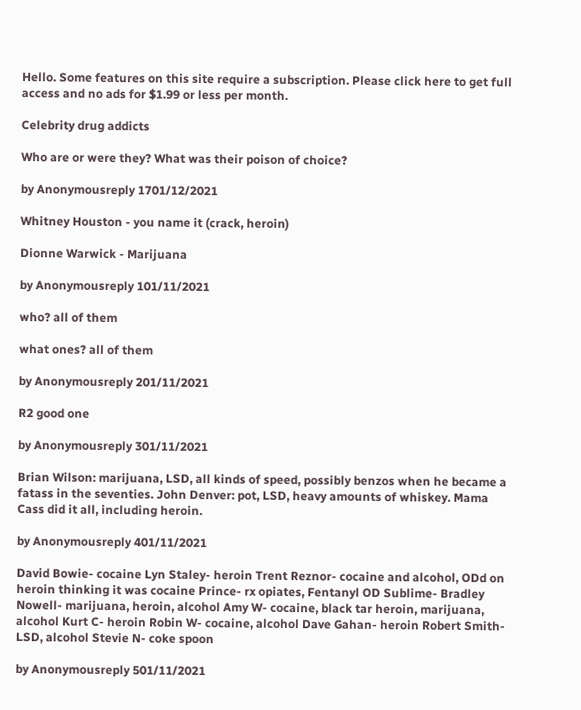Hello. Some features on this site require a subscription. Please click here to get full access and no ads for $1.99 or less per month.

Celebrity drug addicts

Who are or were they? What was their poison of choice?

by Anonymousreply 1701/12/2021

Whitney Houston - you name it (crack, heroin)

Dionne Warwick - Marijuana

by Anonymousreply 101/11/2021

who? all of them

what ones? all of them

by Anonymousreply 201/11/2021

R2 good one

by Anonymousreply 301/11/2021

Brian Wilson: marijuana, LSD, all kinds of speed, possibly benzos when he became a fatass in the seventies. John Denver: pot, LSD, heavy amounts of whiskey. Mama Cass did it all, including heroin.

by Anonymousreply 401/11/2021

David Bowie- cocaine Lyn Staley- heroin Trent Reznor- cocaine and alcohol, ODd on heroin thinking it was cocaine Prince- rx opiates, Fentanyl OD Sublime- Bradley Nowell- marijuana, heroin, alcohol Amy W- cocaine, black tar heroin, marijuana, alcohol Kurt C- heroin Robin W- cocaine, alcohol Dave Gahan- heroin Robert Smith- LSD, alcohol Stevie N- coke spoon

by Anonymousreply 501/11/2021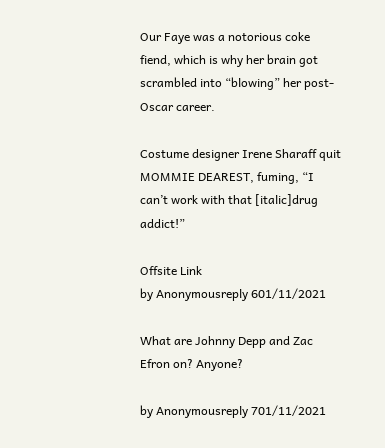Our Faye was a notorious coke fiend, which is why her brain got scrambled into “blowing” her post-Oscar career.

Costume designer Irene Sharaff quit MOMMIE DEAREST, fuming, “I can’t work with that [italic]drug addict!”

Offsite Link
by Anonymousreply 601/11/2021

What are Johnny Depp and Zac Efron on? Anyone?

by Anonymousreply 701/11/2021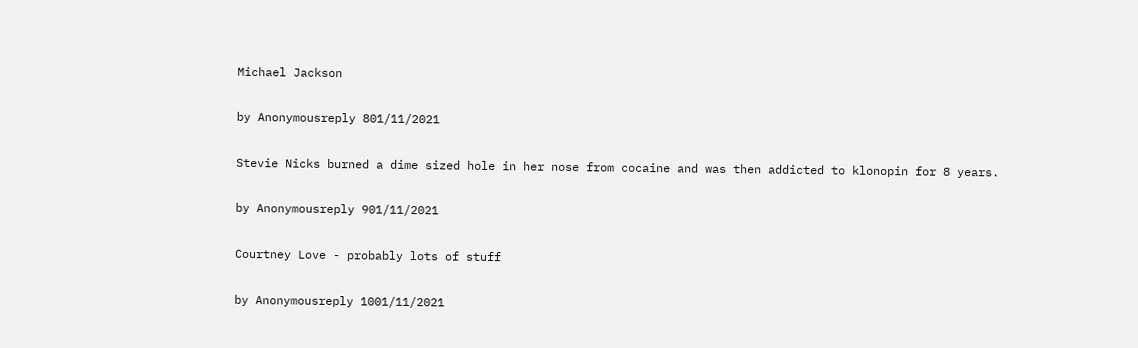Michael Jackson

by Anonymousreply 801/11/2021

Stevie Nicks burned a dime sized hole in her nose from cocaine and was then addicted to klonopin for 8 years.

by Anonymousreply 901/11/2021

Courtney Love - probably lots of stuff

by Anonymousreply 1001/11/2021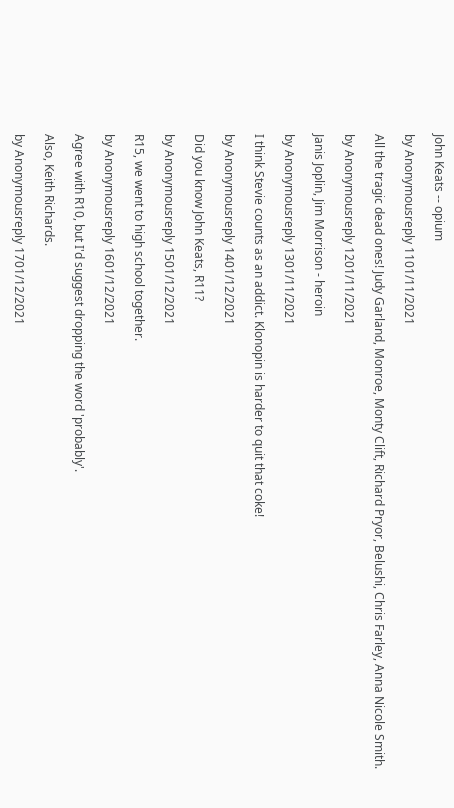John Keats -- opium

by Anonymousreply 1101/11/2021

All the tragic dead ones! Judy Garland, Monroe, Monty Clift, Richard Pryor, Belushi, Chris Farley, Anna Nicole Smith.

by Anonymousreply 1201/11/2021

Janis Joplin, Jim Morrison - heroin

by Anonymousreply 1301/11/2021

I think Stevie counts as an addict. Klonopin is harder to quit that coke!

by Anonymousreply 1401/12/2021

Did you know John Keats, R11?

by Anonymousreply 1501/12/2021

R15, we went to high school together.

by Anonymousreply 1601/12/2021

Agree with R10, but I'd suggest dropping the word 'probably'.

Also, Keith Richards.

by Anonymousreply 1701/12/2021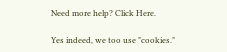Need more help? Click Here.

Yes indeed, we too use "cookies."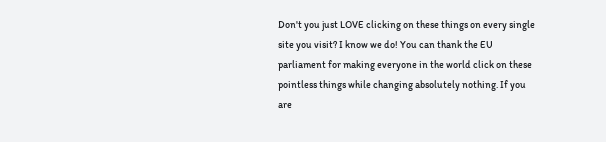Don't you just LOVE clicking on these things on every single site you visit? I know we do! You can thank the EU parliament for making everyone in the world click on these pointless things while changing absolutely nothing. If you are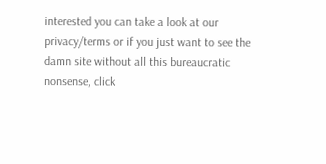interested you can take a look at our privacy/terms or if you just want to see the damn site without all this bureaucratic nonsense, click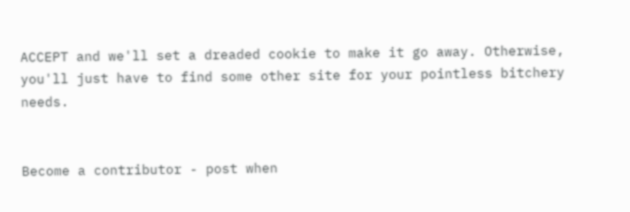ACCEPT and we'll set a dreaded cookie to make it go away. Otherwise, you'll just have to find some other site for your pointless bitchery needs.


Become a contributor - post when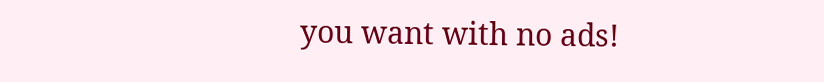you want with no ads!